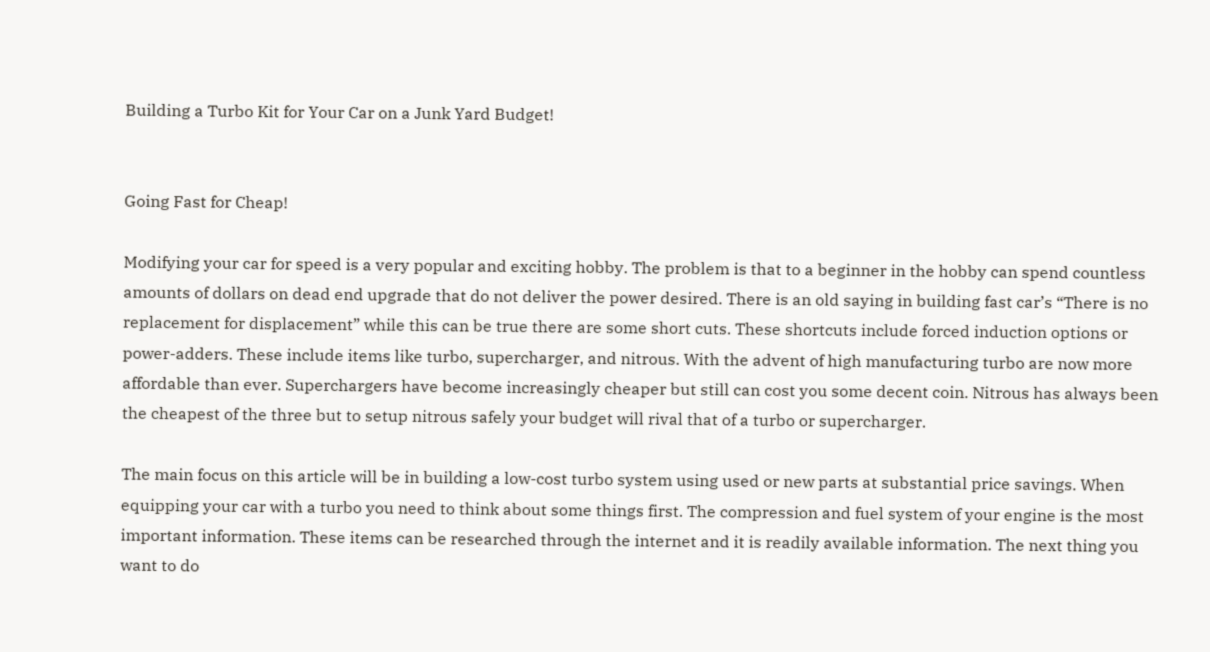Building a Turbo Kit for Your Car on a Junk Yard Budget!


Going Fast for Cheap!

Modifying your car for speed is a very popular and exciting hobby. The problem is that to a beginner in the hobby can spend countless amounts of dollars on dead end upgrade that do not deliver the power desired. There is an old saying in building fast car’s “There is no replacement for displacement” while this can be true there are some short cuts. These shortcuts include forced induction options or power-adders. These include items like turbo, supercharger, and nitrous. With the advent of high manufacturing turbo are now more affordable than ever. Superchargers have become increasingly cheaper but still can cost you some decent coin. Nitrous has always been the cheapest of the three but to setup nitrous safely your budget will rival that of a turbo or supercharger.

The main focus on this article will be in building a low-cost turbo system using used or new parts at substantial price savings. When equipping your car with a turbo you need to think about some things first. The compression and fuel system of your engine is the most important information. These items can be researched through the internet and it is readily available information. The next thing you want to do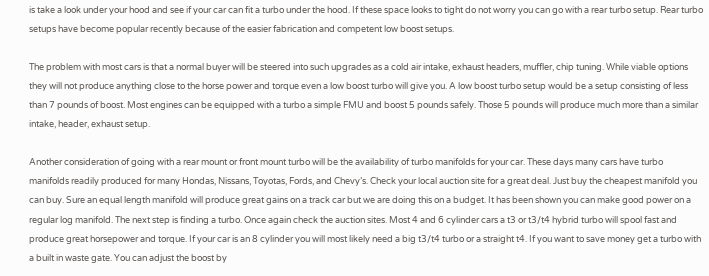is take a look under your hood and see if your car can fit a turbo under the hood. If these space looks to tight do not worry you can go with a rear turbo setup. Rear turbo setups have become popular recently because of the easier fabrication and competent low boost setups.

The problem with most cars is that a normal buyer will be steered into such upgrades as a cold air intake, exhaust headers, muffler, chip tuning. While viable options they will not produce anything close to the horse power and torque even a low boost turbo will give you. A low boost turbo setup would be a setup consisting of less than 7 pounds of boost. Most engines can be equipped with a turbo a simple FMU and boost 5 pounds safely. Those 5 pounds will produce much more than a similar intake, header, exhaust setup.

Another consideration of going with a rear mount or front mount turbo will be the availability of turbo manifolds for your car. These days many cars have turbo manifolds readily produced for many Hondas, Nissans, Toyotas, Fords, and Chevy’s. Check your local auction site for a great deal. Just buy the cheapest manifold you can buy. Sure an equal length manifold will produce great gains on a track car but we are doing this on a budget. It has been shown you can make good power on a regular log manifold. The next step is finding a turbo. Once again check the auction sites. Most 4 and 6 cylinder cars a t3 or t3/t4 hybrid turbo will spool fast and produce great horsepower and torque. If your car is an 8 cylinder you will most likely need a big t3/t4 turbo or a straight t4. If you want to save money get a turbo with a built in waste gate. You can adjust the boost by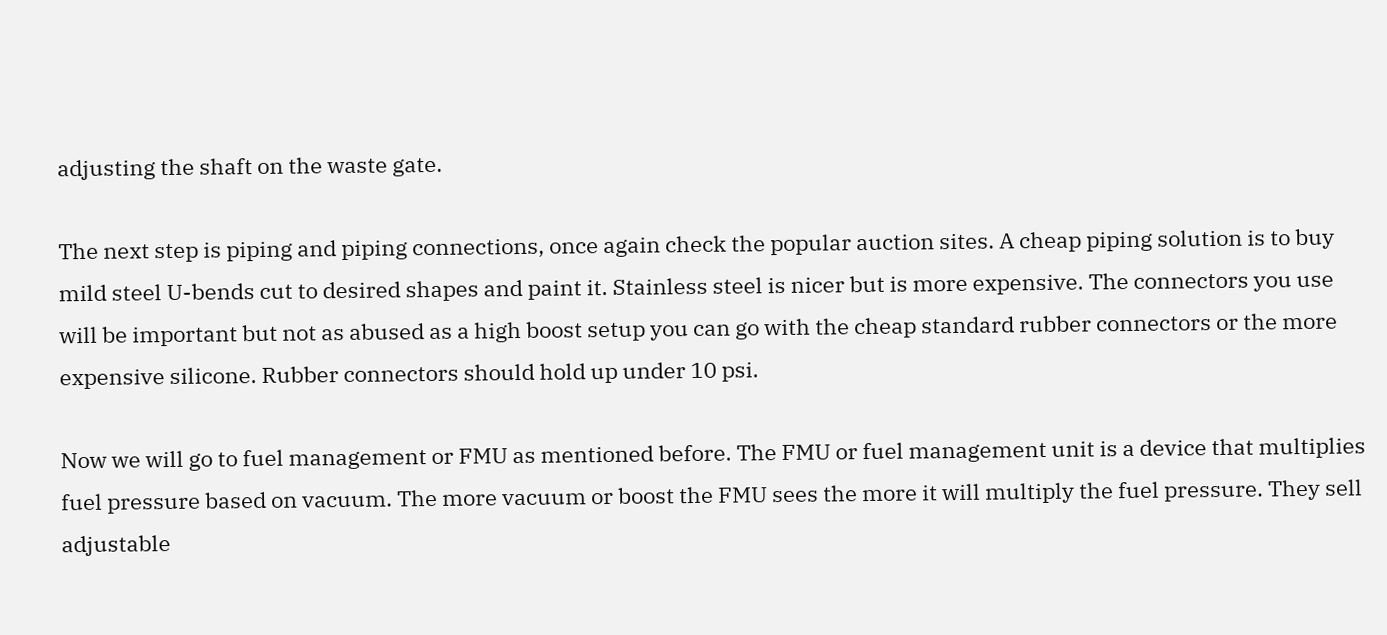adjusting the shaft on the waste gate.

The next step is piping and piping connections, once again check the popular auction sites. A cheap piping solution is to buy mild steel U-bends cut to desired shapes and paint it. Stainless steel is nicer but is more expensive. The connectors you use will be important but not as abused as a high boost setup you can go with the cheap standard rubber connectors or the more expensive silicone. Rubber connectors should hold up under 10 psi.

Now we will go to fuel management or FMU as mentioned before. The FMU or fuel management unit is a device that multiplies fuel pressure based on vacuum. The more vacuum or boost the FMU sees the more it will multiply the fuel pressure. They sell adjustable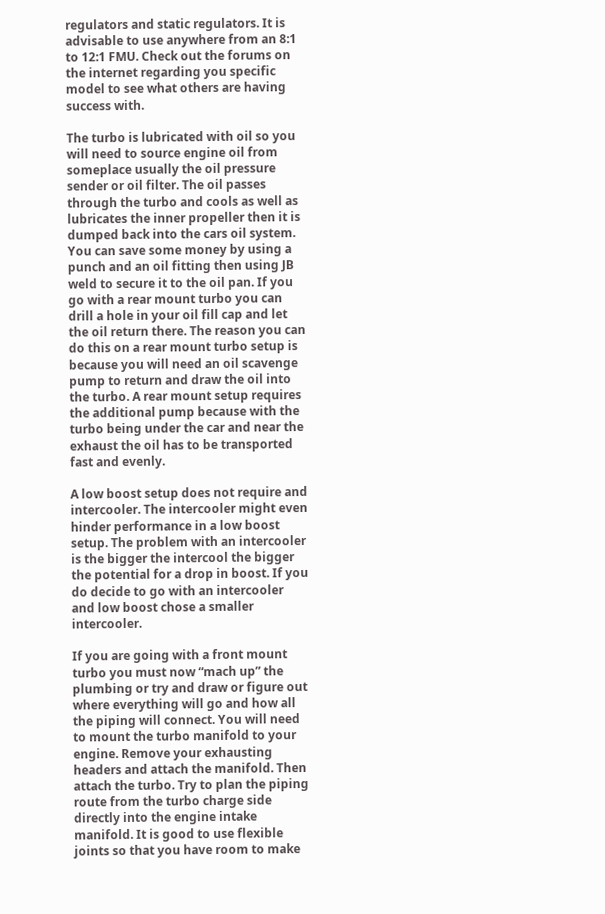regulators and static regulators. It is advisable to use anywhere from an 8:1 to 12:1 FMU. Check out the forums on the internet regarding you specific model to see what others are having success with.

The turbo is lubricated with oil so you will need to source engine oil from someplace usually the oil pressure sender or oil filter. The oil passes through the turbo and cools as well as lubricates the inner propeller then it is dumped back into the cars oil system. You can save some money by using a punch and an oil fitting then using JB weld to secure it to the oil pan. If you go with a rear mount turbo you can drill a hole in your oil fill cap and let the oil return there. The reason you can do this on a rear mount turbo setup is because you will need an oil scavenge pump to return and draw the oil into the turbo. A rear mount setup requires the additional pump because with the turbo being under the car and near the exhaust the oil has to be transported fast and evenly.

A low boost setup does not require and intercooler. The intercooler might even hinder performance in a low boost setup. The problem with an intercooler is the bigger the intercool the bigger the potential for a drop in boost. If you do decide to go with an intercooler and low boost chose a smaller intercooler.

If you are going with a front mount turbo you must now “mach up” the plumbing or try and draw or figure out where everything will go and how all the piping will connect. You will need to mount the turbo manifold to your engine. Remove your exhausting headers and attach the manifold. Then attach the turbo. Try to plan the piping route from the turbo charge side directly into the engine intake manifold. It is good to use flexible joints so that you have room to make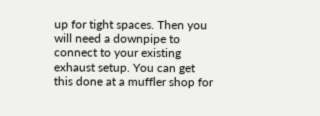up for tight spaces. Then you will need a downpipe to connect to your existing exhaust setup. You can get this done at a muffler shop for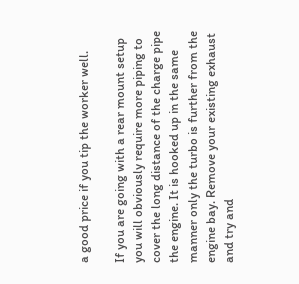a good price if you tip the worker well.

If you are going with a rear mount setup you will obviously require more piping to cover the long distance of the charge pipe the engine. It is hooked up in the same manner only the turbo is further from the engine bay. Remove your existing exhaust and try and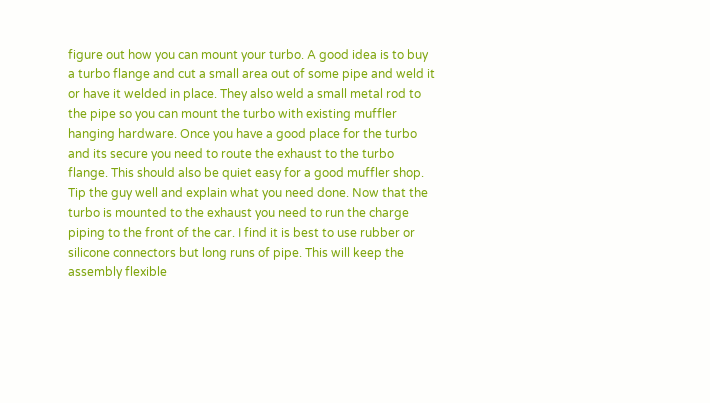figure out how you can mount your turbo. A good idea is to buy a turbo flange and cut a small area out of some pipe and weld it or have it welded in place. They also weld a small metal rod to the pipe so you can mount the turbo with existing muffler hanging hardware. Once you have a good place for the turbo and its secure you need to route the exhaust to the turbo flange. This should also be quiet easy for a good muffler shop. Tip the guy well and explain what you need done. Now that the turbo is mounted to the exhaust you need to run the charge piping to the front of the car. I find it is best to use rubber or silicone connectors but long runs of pipe. This will keep the assembly flexible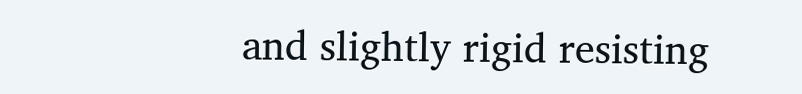and slightly rigid resisting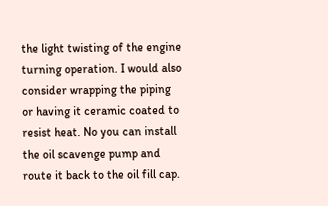the light twisting of the engine turning operation. I would also consider wrapping the piping or having it ceramic coated to resist heat. No you can install the oil scavenge pump and route it back to the oil fill cap.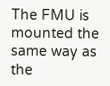The FMU is mounted the same way as the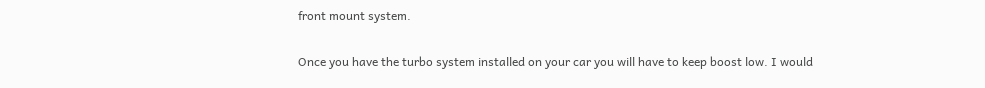front mount system.

Once you have the turbo system installed on your car you will have to keep boost low. I would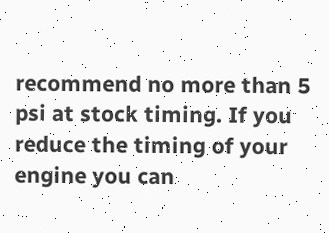recommend no more than 5 psi at stock timing. If you reduce the timing of your engine you can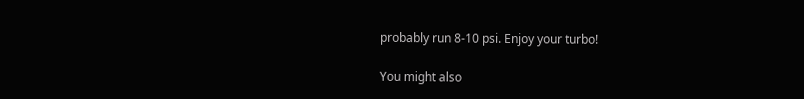probably run 8-10 psi. Enjoy your turbo!

You might also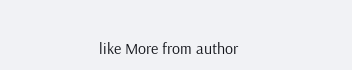like More from author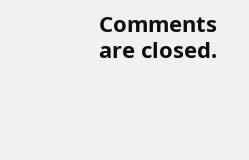Comments are closed.